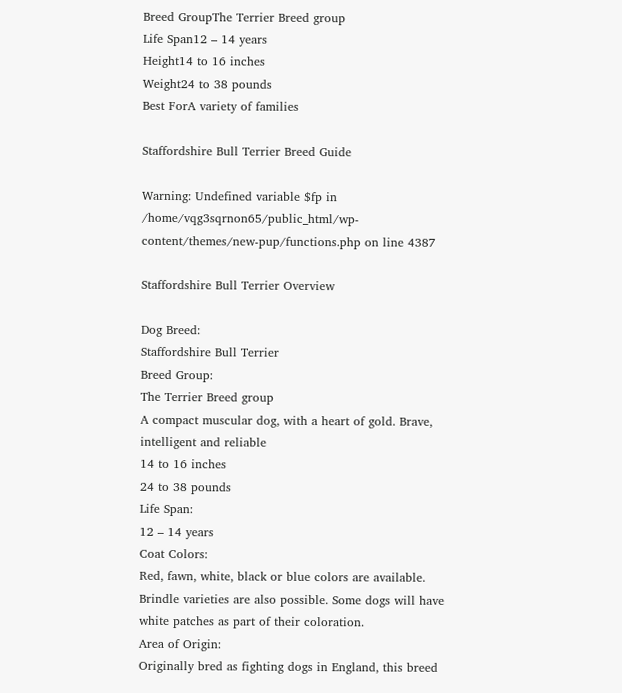Breed GroupThe Terrier Breed group
Life Span12 – 14 years
Height14 to 16 inches
Weight24 to 38 pounds
Best ForA variety of families

Staffordshire Bull Terrier Breed Guide

Warning: Undefined variable $fp in /home/vqg3sqrnon65/public_html/wp-content/themes/new-pup/functions.php on line 4387

Staffordshire Bull Terrier Overview

Dog Breed:
Staffordshire Bull Terrier
Breed Group:
The Terrier Breed group
A compact muscular dog, with a heart of gold. Brave, intelligent and reliable
14 to 16 inches
24 to 38 pounds
Life Span:
12 – 14 years
Coat Colors:
Red, fawn, white, black or blue colors are available. Brindle varieties are also possible. Some dogs will have white patches as part of their coloration.
Area of Origin:
Originally bred as fighting dogs in England, this breed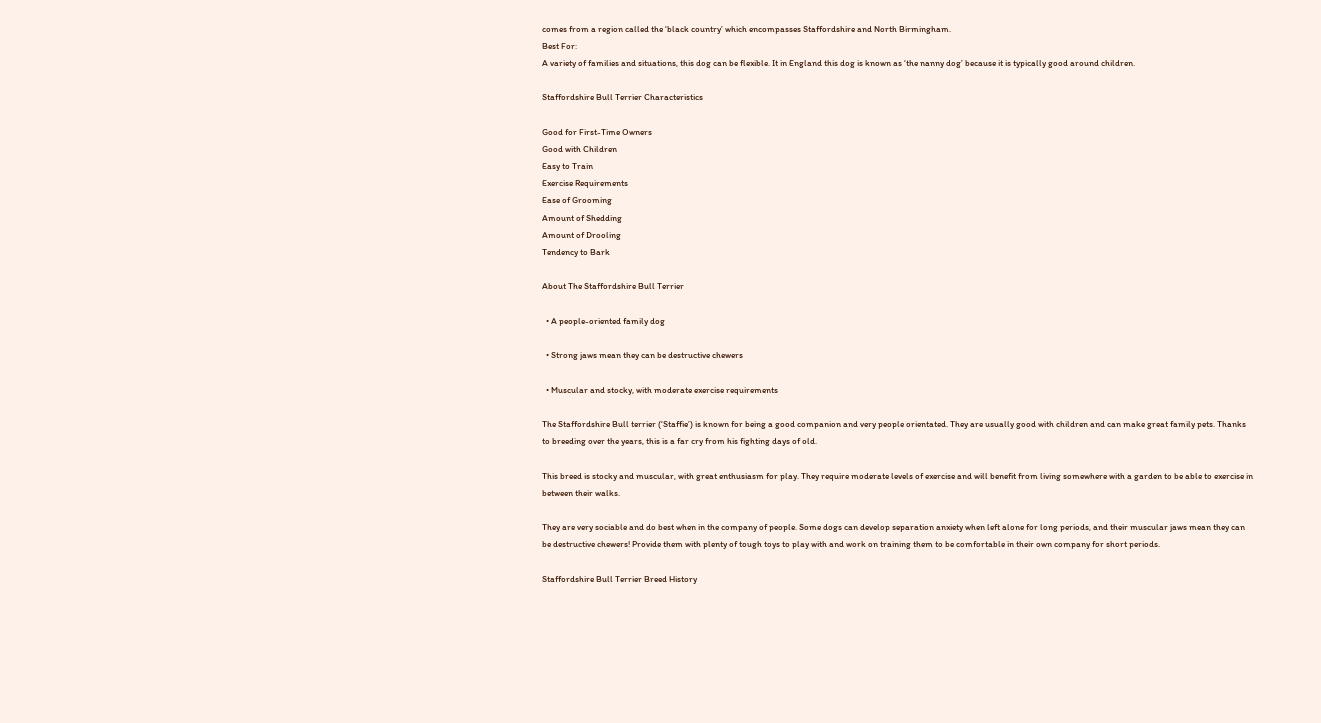comes from a region called the ‘black country’ which encompasses Staffordshire and North Birmingham.
Best For:
A variety of families and situations, this dog can be flexible. It in England this dog is known as ‘the nanny dog’ because it is typically good around children.

Staffordshire Bull Terrier Characteristics

Good for First-Time Owners
Good with Children
Easy to Train
Exercise Requirements
Ease of Grooming
Amount of Shedding
Amount of Drooling
Tendency to Bark

About The Staffordshire Bull Terrier

  • A people-oriented family dog

  • Strong jaws mean they can be destructive chewers

  • Muscular and stocky, with moderate exercise requirements

The Staffordshire Bull terrier (‘Staffie’) is known for being a good companion and very people orientated. They are usually good with children and can make great family pets. Thanks to breeding over the years, this is a far cry from his fighting days of old.

This breed is stocky and muscular, with great enthusiasm for play. They require moderate levels of exercise and will benefit from living somewhere with a garden to be able to exercise in between their walks.

They are very sociable and do best when in the company of people. Some dogs can develop separation anxiety when left alone for long periods, and their muscular jaws mean they can be destructive chewers! Provide them with plenty of tough toys to play with and work on training them to be comfortable in their own company for short periods.

Staffordshire Bull Terrier Breed History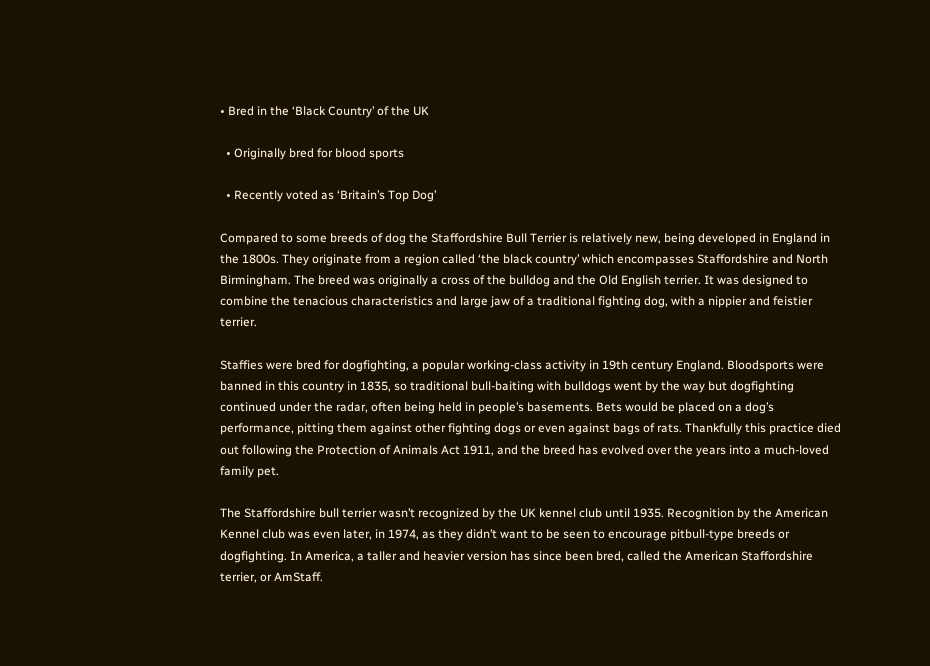• Bred in the ‘Black Country’ of the UK

  • Originally bred for blood sports

  • Recently voted as ‘Britain’s Top Dog’

Compared to some breeds of dog the Staffordshire Bull Terrier is relatively new, being developed in England in the 1800s. They originate from a region called ‘the black country’ which encompasses Staffordshire and North Birmingham. The breed was originally a cross of the bulldog and the Old English terrier. It was designed to combine the tenacious characteristics and large jaw of a traditional fighting dog, with a nippier and feistier terrier.

Staffies were bred for dogfighting, a popular working-class activity in 19th century England. Bloodsports were banned in this country in 1835, so traditional bull-baiting with bulldogs went by the way but dogfighting continued under the radar, often being held in people’s basements. Bets would be placed on a dog’s performance, pitting them against other fighting dogs or even against bags of rats. Thankfully this practice died out following the Protection of Animals Act 1911, and the breed has evolved over the years into a much-loved family pet.

The Staffordshire bull terrier wasn’t recognized by the UK kennel club until 1935. Recognition by the American Kennel club was even later, in 1974, as they didn’t want to be seen to encourage pitbull-type breeds or dogfighting. In America, a taller and heavier version has since been bred, called the American Staffordshire terrier, or AmStaff.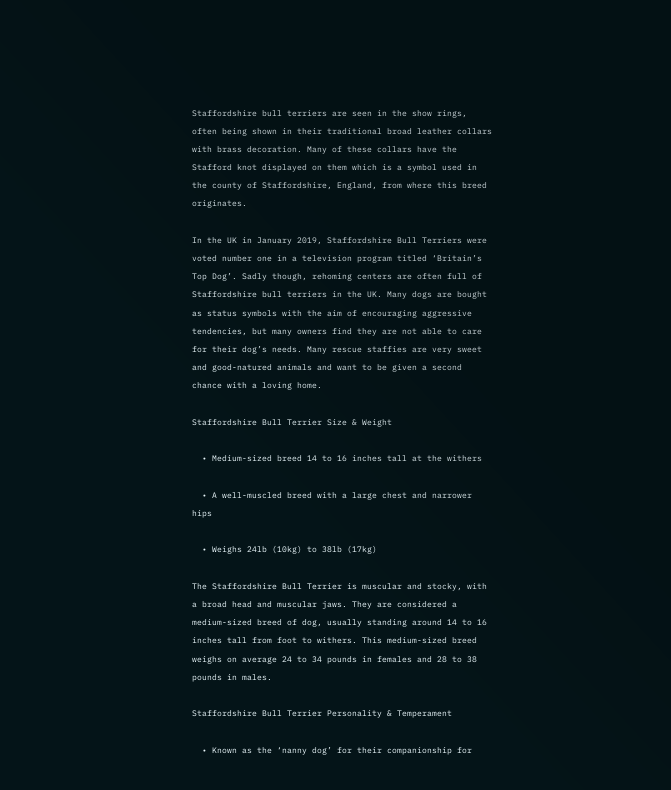Staffordshire bull terriers are seen in the show rings, often being shown in their traditional broad leather collars with brass decoration. Many of these collars have the Stafford knot displayed on them which is a symbol used in the county of Staffordshire, England, from where this breed originates.

In the UK in January 2019, Staffordshire Bull Terriers were voted number one in a television program titled ‘Britain’s Top Dog’. Sadly though, rehoming centers are often full of Staffordshire bull terriers in the UK. Many dogs are bought as status symbols with the aim of encouraging aggressive tendencies, but many owners find they are not able to care for their dog’s needs. Many rescue staffies are very sweet and good-natured animals and want to be given a second chance with a loving home.

Staffordshire Bull Terrier Size & Weight

  • Medium-sized breed 14 to 16 inches tall at the withers

  • A well-muscled breed with a large chest and narrower hips

  • Weighs 24lb (10kg) to 38lb (17kg)

The Staffordshire Bull Terrier is muscular and stocky, with a broad head and muscular jaws. They are considered a medium-sized breed of dog, usually standing around 14 to 16 inches tall from foot to withers. This medium-sized breed weighs on average 24 to 34 pounds in females and 28 to 38 pounds in males.

Staffordshire Bull Terrier Personality & Temperament

  • Known as the ‘nanny dog’ for their companionship for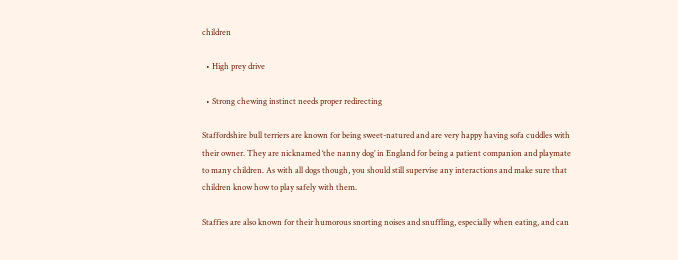children

  • High prey drive

  • Strong chewing instinct needs proper redirecting

Staffordshire bull terriers are known for being sweet-natured and are very happy having sofa cuddles with their owner. They are nicknamed ‘the nanny dog’ in England for being a patient companion and playmate to many children. As with all dogs though, you should still supervise any interactions and make sure that children know how to play safely with them.

Staffies are also known for their humorous snorting noises and snuffling, especially when eating, and can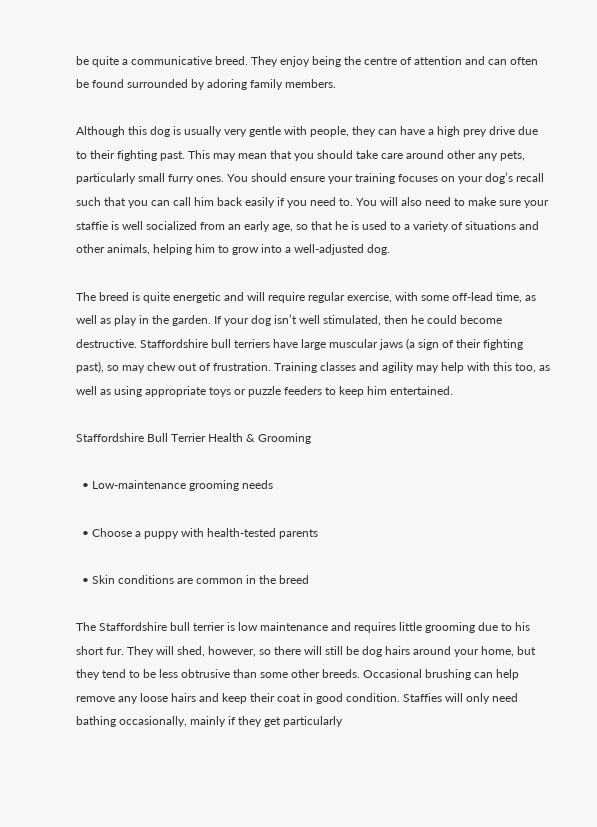be quite a communicative breed. They enjoy being the centre of attention and can often be found surrounded by adoring family members.

Although this dog is usually very gentle with people, they can have a high prey drive due to their fighting past. This may mean that you should take care around other any pets, particularly small furry ones. You should ensure your training focuses on your dog’s recall such that you can call him back easily if you need to. You will also need to make sure your staffie is well socialized from an early age, so that he is used to a variety of situations and other animals, helping him to grow into a well-adjusted dog.

The breed is quite energetic and will require regular exercise, with some off-lead time, as well as play in the garden. If your dog isn’t well stimulated, then he could become destructive. Staffordshire bull terriers have large muscular jaws (a sign of their fighting past), so may chew out of frustration. Training classes and agility may help with this too, as well as using appropriate toys or puzzle feeders to keep him entertained.

Staffordshire Bull Terrier Health & Grooming

  • Low-maintenance grooming needs

  • Choose a puppy with health-tested parents

  • Skin conditions are common in the breed

The Staffordshire bull terrier is low maintenance and requires little grooming due to his short fur. They will shed, however, so there will still be dog hairs around your home, but they tend to be less obtrusive than some other breeds. Occasional brushing can help remove any loose hairs and keep their coat in good condition. Staffies will only need bathing occasionally, mainly if they get particularly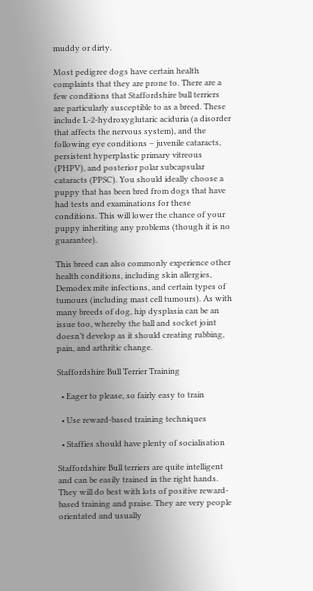muddy or dirty.

Most pedigree dogs have certain health complaints that they are prone to. There are a few conditions that Staffordshire bull terriers are particularly susceptible to as a breed. These include L-2-hydroxyglutaric aciduria (a disorder that affects the nervous system), and the following eye conditions – juvenile cataracts, persistent hyperplastic primary vitreous (PHPV), and posterior polar subcapsular cataracts (PPSC). You should ideally choose a puppy that has been bred from dogs that have had tests and examinations for these conditions. This will lower the chance of your puppy inheriting any problems (though it is no guarantee).

This breed can also commonly experience other health conditions, including skin allergies, Demodex mite infections, and certain types of tumours (including mast cell tumours). As with many breeds of dog, hip dysplasia can be an issue too, whereby the ball and socket joint doesn’t develop as it should creating rubbing, pain, and arthritic change.

Staffordshire Bull Terrier Training

  • Eager to please, so fairly easy to train

  • Use reward-based training techniques

  • Staffies should have plenty of socialisation

Staffordshire Bull terriers are quite intelligent and can be easily trained in the right hands. They will do best with lots of positive reward-based training and praise. They are very people orientated and usually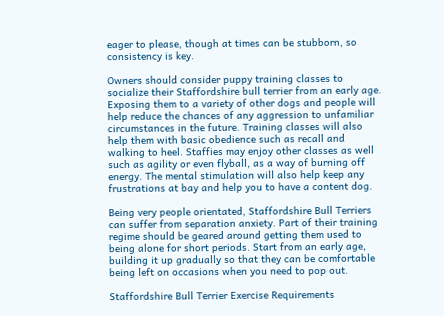eager to please, though at times can be stubborn, so consistency is key.

Owners should consider puppy training classes to socialize their Staffordshire bull terrier from an early age. Exposing them to a variety of other dogs and people will help reduce the chances of any aggression to unfamiliar circumstances in the future. Training classes will also help them with basic obedience such as recall and walking to heel. Staffies may enjoy other classes as well such as agility or even flyball, as a way of burning off energy. The mental stimulation will also help keep any frustrations at bay and help you to have a content dog.

Being very people orientated, Staffordshire Bull Terriers can suffer from separation anxiety. Part of their training regime should be geared around getting them used to being alone for short periods. Start from an early age, building it up gradually so that they can be comfortable being left on occasions when you need to pop out.

Staffordshire Bull Terrier Exercise Requirements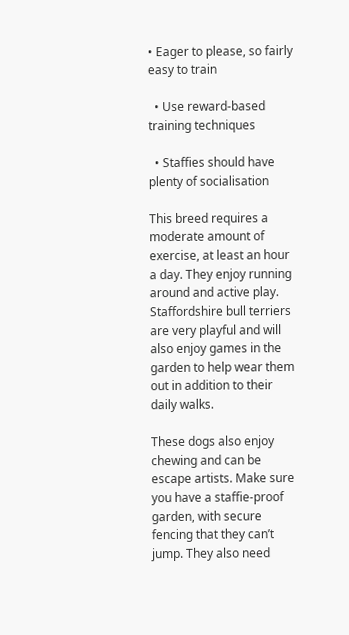• Eager to please, so fairly easy to train

  • Use reward-based training techniques

  • Staffies should have plenty of socialisation

This breed requires a moderate amount of exercise, at least an hour a day. They enjoy running around and active play. Staffordshire bull terriers are very playful and will also enjoy games in the garden to help wear them out in addition to their daily walks.

These dogs also enjoy chewing and can be escape artists. Make sure you have a staffie-proof garden, with secure fencing that they can’t jump. They also need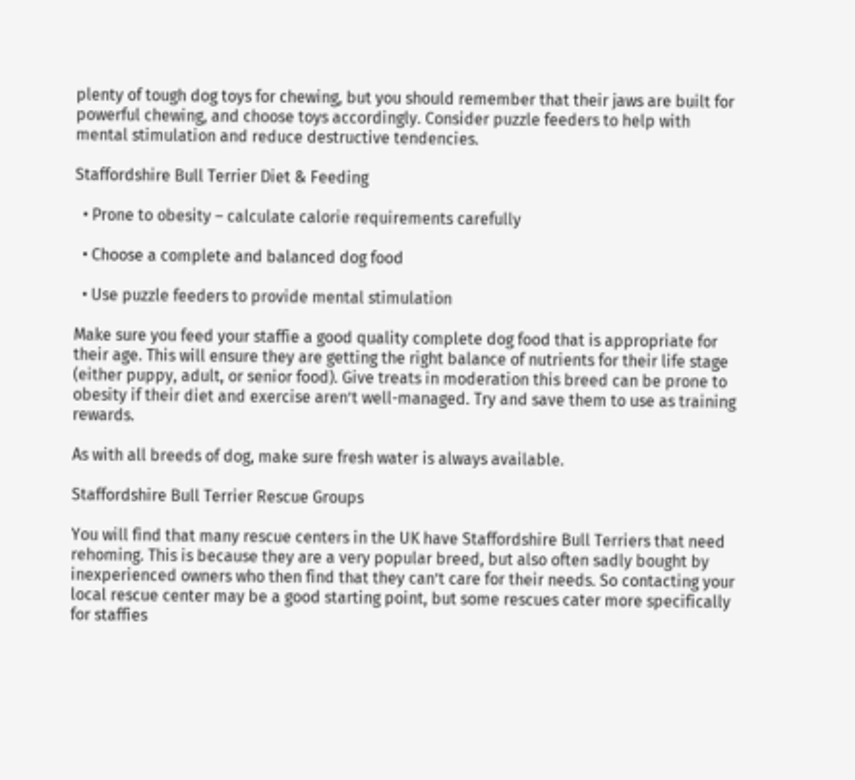plenty of tough dog toys for chewing, but you should remember that their jaws are built for powerful chewing, and choose toys accordingly. Consider puzzle feeders to help with mental stimulation and reduce destructive tendencies.

Staffordshire Bull Terrier Diet & Feeding

  • Prone to obesity – calculate calorie requirements carefully

  • Choose a complete and balanced dog food

  • Use puzzle feeders to provide mental stimulation

Make sure you feed your staffie a good quality complete dog food that is appropriate for their age. This will ensure they are getting the right balance of nutrients for their life stage (either puppy, adult, or senior food). Give treats in moderation this breed can be prone to obesity if their diet and exercise aren’t well-managed. Try and save them to use as training rewards.

As with all breeds of dog, make sure fresh water is always available.

Staffordshire Bull Terrier Rescue Groups

You will find that many rescue centers in the UK have Staffordshire Bull Terriers that need rehoming. This is because they are a very popular breed, but also often sadly bought by inexperienced owners who then find that they can’t care for their needs. So contacting your local rescue center may be a good starting point, but some rescues cater more specifically for staffies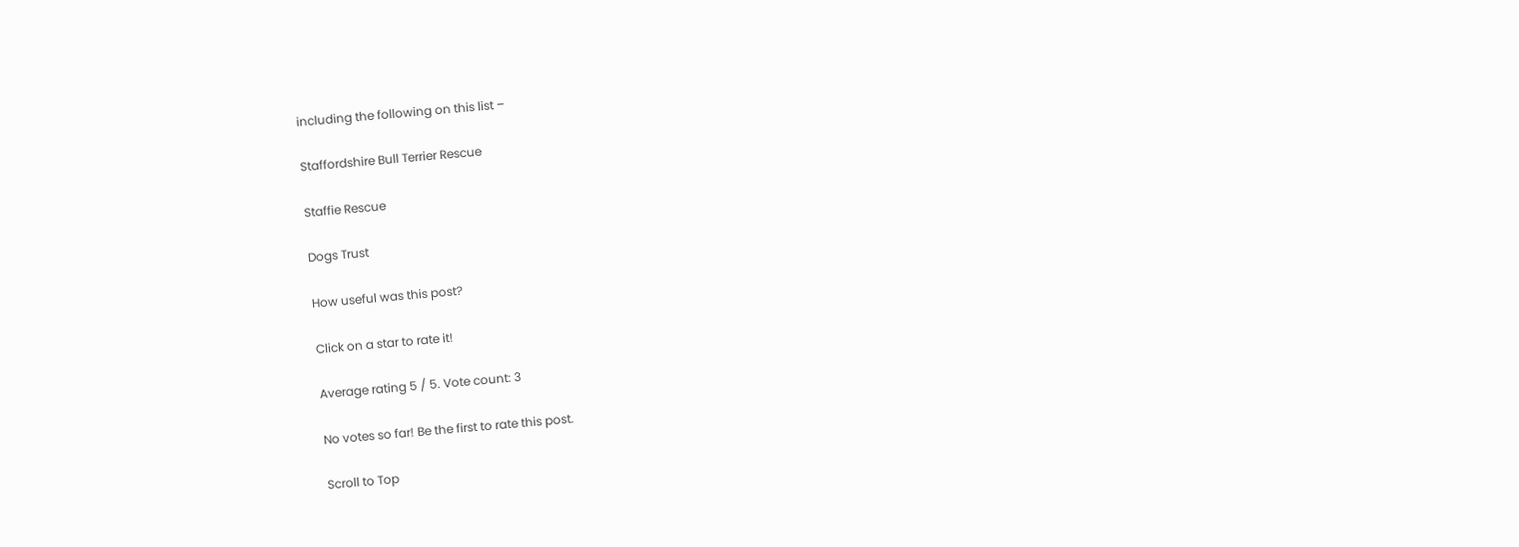including the following on this list –

Staffordshire Bull Terrier Rescue

Staffie Rescue

Dogs Trust

How useful was this post?

Click on a star to rate it!

Average rating 5 / 5. Vote count: 3

No votes so far! Be the first to rate this post.

Scroll to Top